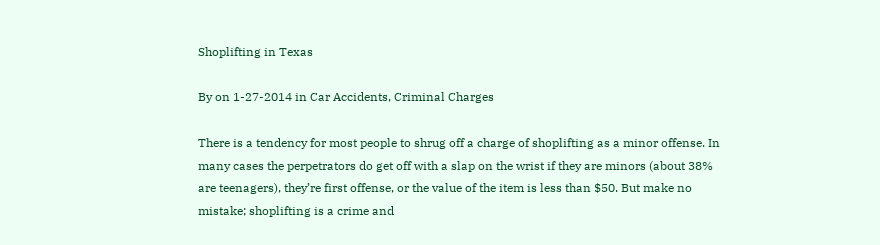Shoplifting in Texas

By on 1-27-2014 in Car Accidents, Criminal Charges

There is a tendency for most people to shrug off a charge of shoplifting as a minor offense. In many cases the perpetrators do get off with a slap on the wrist if they are minors (about 38% are teenagers), they’re first offense, or the value of the item is less than $50. But make no mistake; shoplifting is a crime and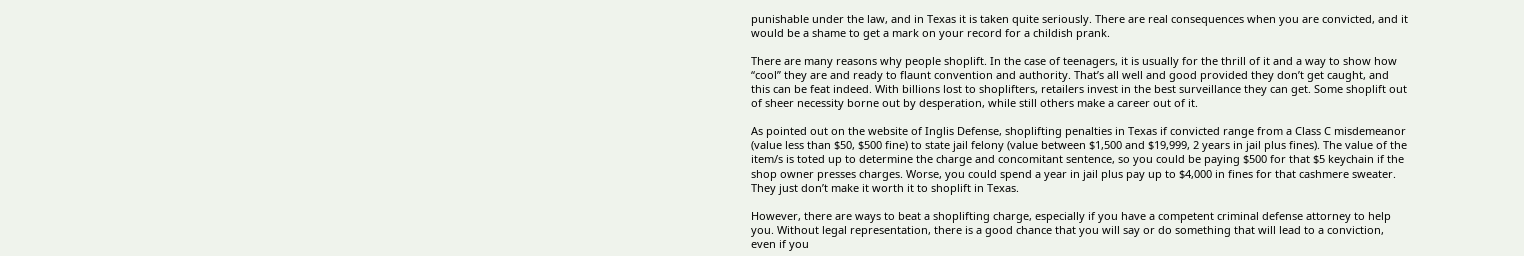punishable under the law, and in Texas it is taken quite seriously. There are real consequences when you are convicted, and it would be a shame to get a mark on your record for a childish prank.

There are many reasons why people shoplift. In the case of teenagers, it is usually for the thrill of it and a way to show how “cool” they are and ready to flaunt convention and authority. That’s all well and good provided they don’t get caught, and this can be feat indeed. With billions lost to shoplifters, retailers invest in the best surveillance they can get. Some shoplift out of sheer necessity borne out by desperation, while still others make a career out of it.

As pointed out on the website of Inglis Defense, shoplifting penalties in Texas if convicted range from a Class C misdemeanor (value less than $50, $500 fine) to state jail felony (value between $1,500 and $19,999, 2 years in jail plus fines). The value of the item/s is toted up to determine the charge and concomitant sentence, so you could be paying $500 for that $5 keychain if the shop owner presses charges. Worse, you could spend a year in jail plus pay up to $4,000 in fines for that cashmere sweater. They just don’t make it worth it to shoplift in Texas.

However, there are ways to beat a shoplifting charge, especially if you have a competent criminal defense attorney to help you. Without legal representation, there is a good chance that you will say or do something that will lead to a conviction, even if you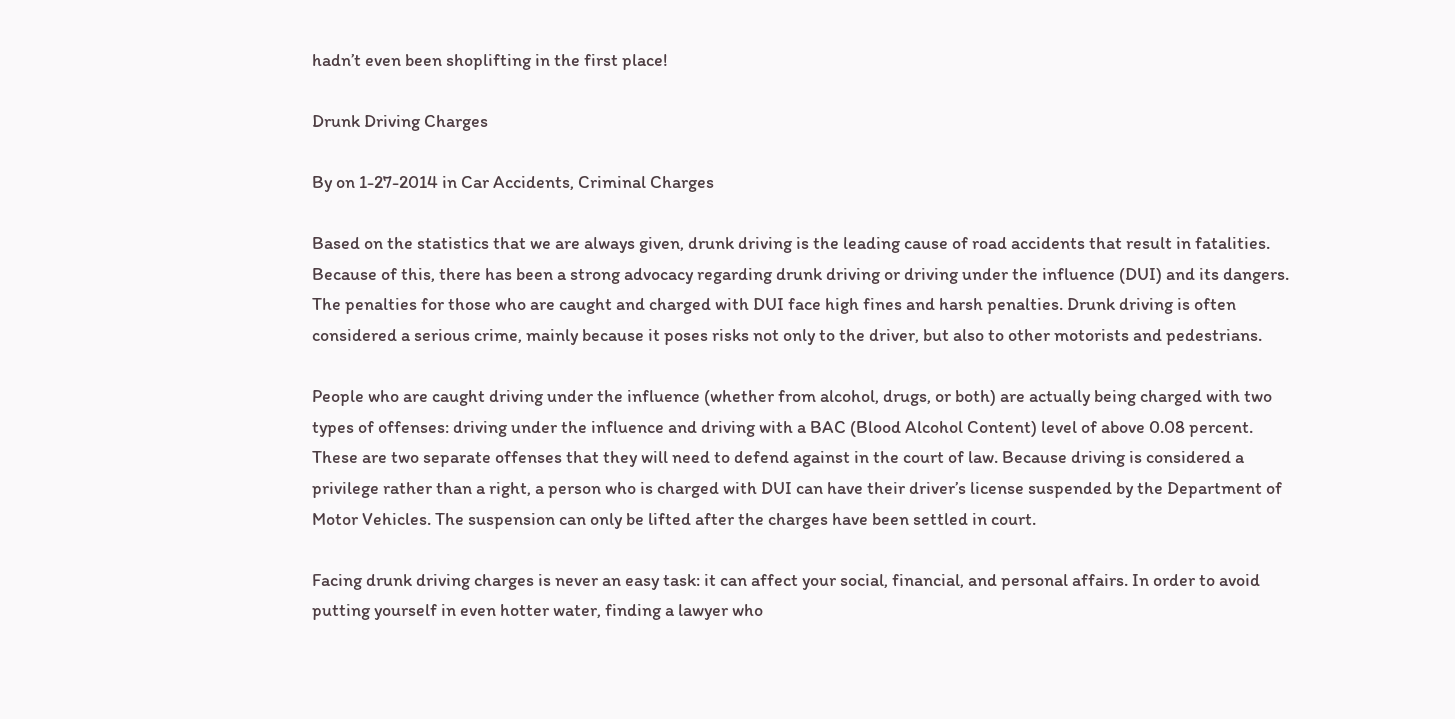hadn’t even been shoplifting in the first place!

Drunk Driving Charges

By on 1-27-2014 in Car Accidents, Criminal Charges

Based on the statistics that we are always given, drunk driving is the leading cause of road accidents that result in fatalities. Because of this, there has been a strong advocacy regarding drunk driving or driving under the influence (DUI) and its dangers. The penalties for those who are caught and charged with DUI face high fines and harsh penalties. Drunk driving is often considered a serious crime, mainly because it poses risks not only to the driver, but also to other motorists and pedestrians.

People who are caught driving under the influence (whether from alcohol, drugs, or both) are actually being charged with two types of offenses: driving under the influence and driving with a BAC (Blood Alcohol Content) level of above 0.08 percent. These are two separate offenses that they will need to defend against in the court of law. Because driving is considered a privilege rather than a right, a person who is charged with DUI can have their driver’s license suspended by the Department of Motor Vehicles. The suspension can only be lifted after the charges have been settled in court.

Facing drunk driving charges is never an easy task: it can affect your social, financial, and personal affairs. In order to avoid putting yourself in even hotter water, finding a lawyer who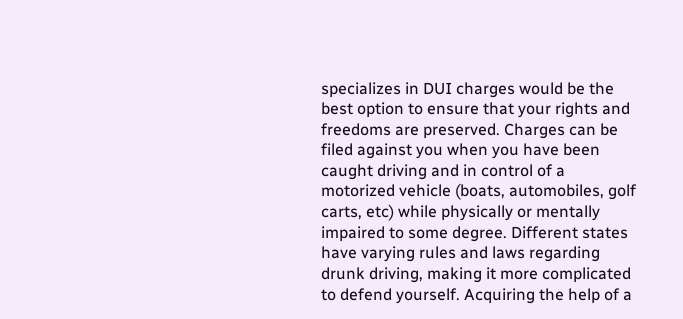specializes in DUI charges would be the best option to ensure that your rights and freedoms are preserved. Charges can be filed against you when you have been caught driving and in control of a motorized vehicle (boats, automobiles, golf carts, etc) while physically or mentally impaired to some degree. Different states have varying rules and laws regarding drunk driving, making it more complicated to defend yourself. Acquiring the help of a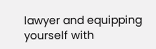lawyer and equipping yourself with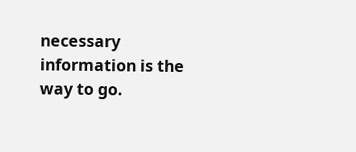necessary information is the way to go.